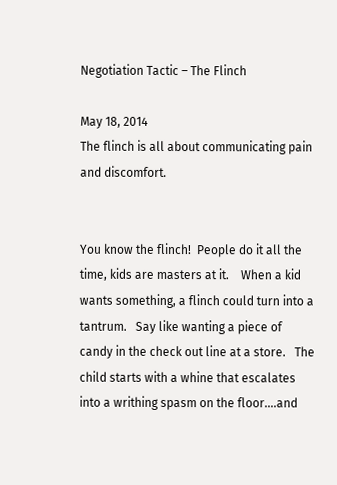Negotiation Tactic – The Flinch

May 18, 2014
The flinch is all about communicating pain and discomfort.


You know the flinch!  People do it all the time, kids are masters at it.    When a kid wants something, a flinch could turn into a tantrum.   Say like wanting a piece of candy in the check out line at a store.   The child starts with a whine that escalates into a writhing spasm on the floor….and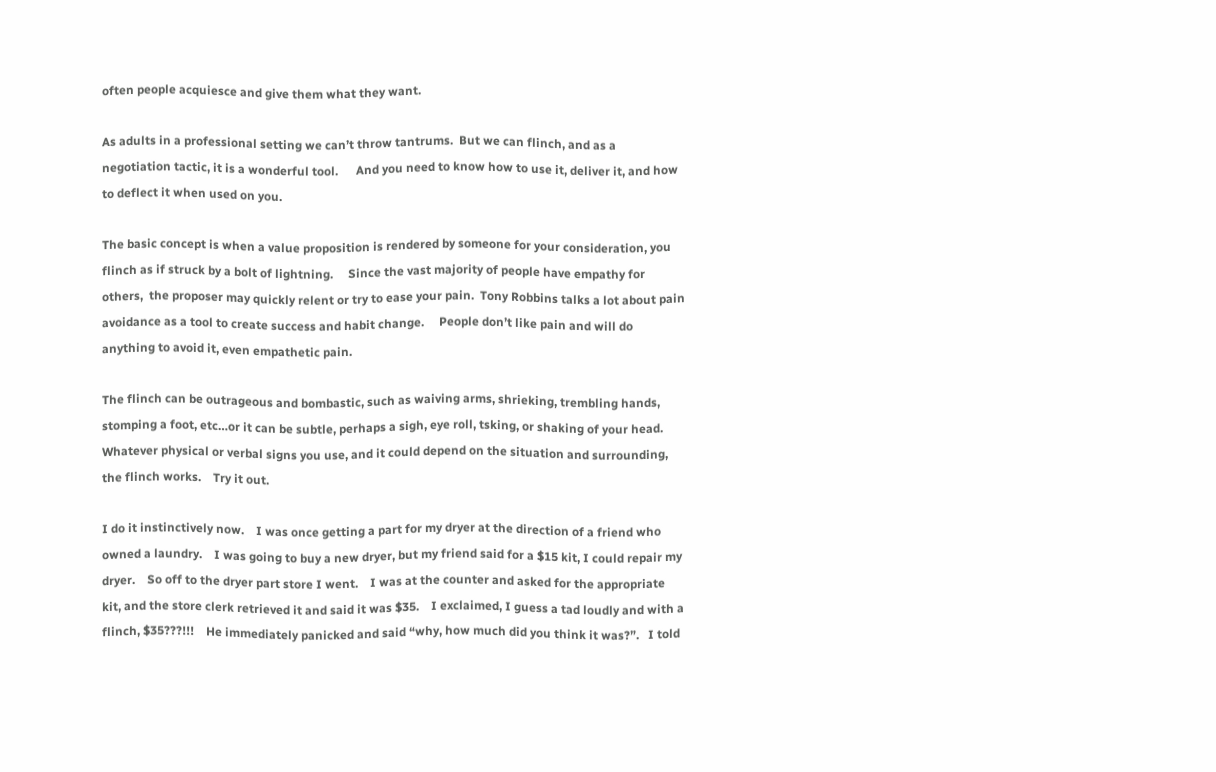often people acquiesce and give them what they want.

As adults in a professional setting we can’t throw tantrums.  But we can flinch, and as a negotiation tactic, it is a wonderful tool.      And you need to know how to use it, deliver it, and how to deflect it when used on you.

The basic concept is when a value proposition is rendered by someone for your consideration, you flinch as if struck by a bolt of lightning.     Since the vast majority of people have empathy for others,  the proposer may quickly relent or try to ease your pain.  Tony Robbins talks a lot about pain avoidance as a tool to create success and habit change.     People don’t like pain and will do anything to avoid it, even empathetic pain.

The flinch can be outrageous and bombastic, such as waiving arms, shrieking, trembling hands, stomping a foot, etc…or it can be subtle, perhaps a sigh, eye roll, tsking, or shaking of your head.     Whatever physical or verbal signs you use, and it could depend on the situation and surrounding, the flinch works.    Try it out.

I do it instinctively now.    I was once getting a part for my dryer at the direction of a friend who owned a laundry.    I was going to buy a new dryer, but my friend said for a $15 kit, I could repair my dryer.    So off to the dryer part store I went.    I was at the counter and asked for the appropriate kit, and the store clerk retrieved it and said it was $35.    I exclaimed, I guess a tad loudly and with a flinch, $35???!!!    He immediately panicked and said “why, how much did you think it was?”.   I told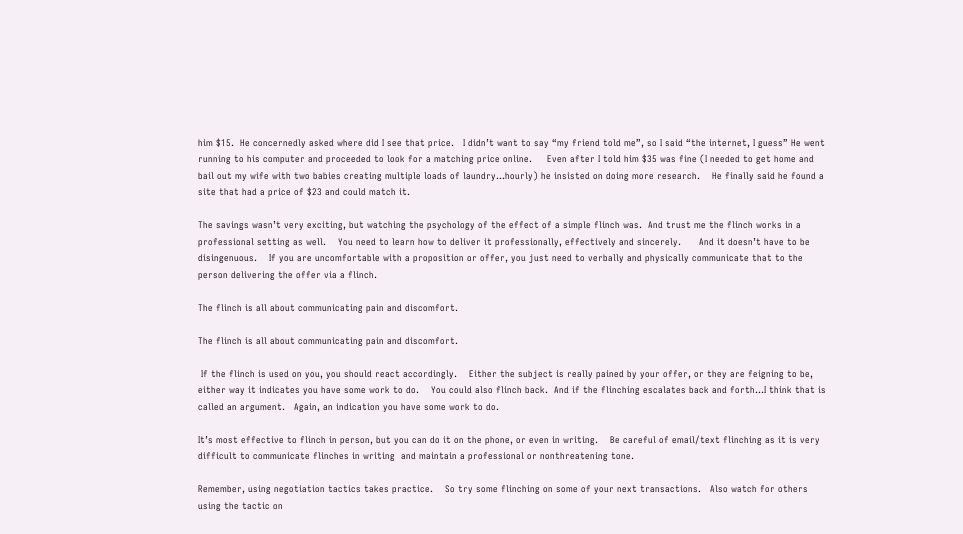him $15.  He concernedly asked where did I see that price.   I didn’t want to say “my friend told me”, so I said “the internet, I guess” He went running to his computer and proceeded to look for a matching price online.     Even after I told him $35 was fine (I needed to get home and bail out my wife with two babies creating multiple loads of laundry…hourly) he insisted on doing more research.    He finally said he found a site that had a price of $23 and could match it.

The savings wasn’t very exciting, but watching the psychology of the effect of a simple flinch was.  And trust me the flinch works in a professional setting as well.    You need to learn how to deliver it professionally, effectively and sincerely.      And it doesn’t have to be disingenuous.    If you are uncomfortable with a proposition or offer, you just need to verbally and physically communicate that to the person delivering the offer via a flinch.

The flinch is all about communicating pain and discomfort.

The flinch is all about communicating pain and discomfort.

 If the flinch is used on you, you should react accordingly.    Either the subject is really pained by your offer, or they are feigning to be, either way it indicates you have some work to do.    You could also flinch back.  And if the flinching escalates back and forth…I think that is called an argument.   Again, an indication you have some work to do.

It’s most effective to flinch in person, but you can do it on the phone, or even in writing.    Be careful of email/text flinching as it is very difficult to communicate flinches in writing  and maintain a professional or nonthreatening tone.

Remember, using negotiation tactics takes practice.    So try some flinching on some of your next transactions.   Also watch for others using the tactic on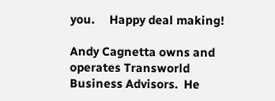you.     Happy deal making!

Andy Cagnetta owns and operates Transworld Business Advisors.  He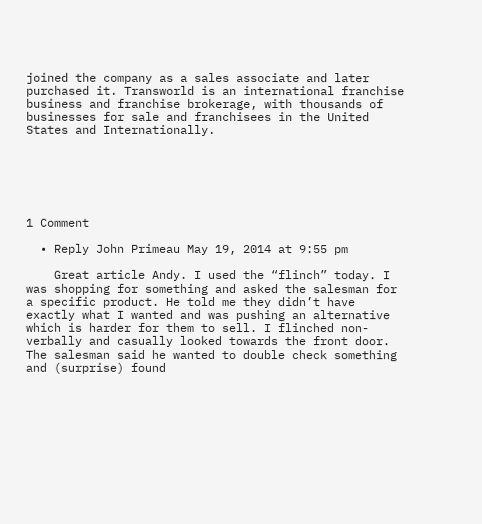joined the company as a sales associate and later purchased it. Transworld is an international franchise business and franchise brokerage, with thousands of businesses for sale and franchisees in the United States and Internationally.






1 Comment

  • Reply John Primeau May 19, 2014 at 9:55 pm

    Great article Andy. I used the “flinch” today. I was shopping for something and asked the salesman for a specific product. He told me they didn’t have exactly what I wanted and was pushing an alternative which is harder for them to sell. I flinched non-verbally and casually looked towards the front door. The salesman said he wanted to double check something and (surprise) found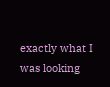exactly what I was looking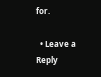for.

  • Leave a Reply